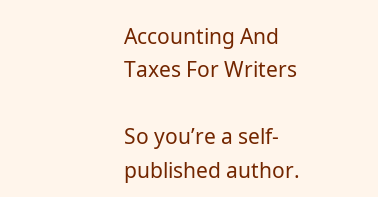Accounting And Taxes For Writers

So you’re a self-published author.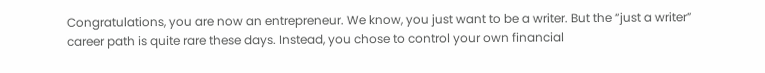Congratulations, you are now an entrepreneur. We know, you just want to be a writer. But the “just a writer” career path is quite rare these days. Instead, you chose to control your own financial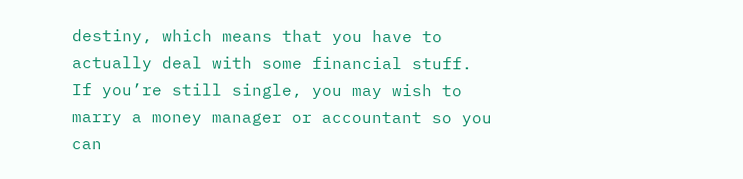destiny, which means that you have to actually deal with some financial stuff. If you’re still single, you may wish to marry a money manager or accountant so you can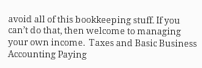avoid all of this bookkeeping stuff. If you can’t do that, then welcome to managing your own income.  Taxes and Basic Business Accounting Paying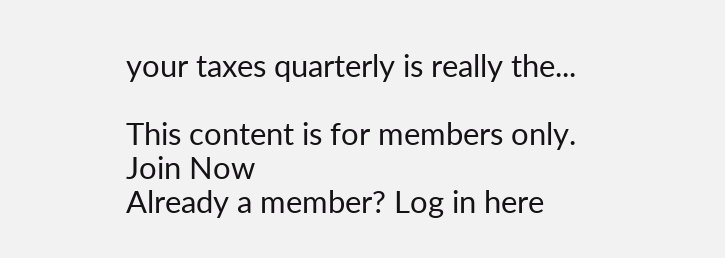your taxes quarterly is really the...

This content is for members only.
Join Now
Already a member? Log in here